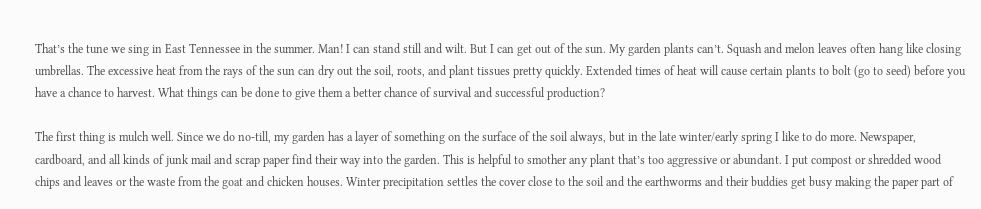That’s the tune we sing in East Tennessee in the summer. Man! I can stand still and wilt. But I can get out of the sun. My garden plants can’t. Squash and melon leaves often hang like closing umbrellas. The excessive heat from the rays of the sun can dry out the soil, roots, and plant tissues pretty quickly. Extended times of heat will cause certain plants to bolt (go to seed) before you have a chance to harvest. What things can be done to give them a better chance of survival and successful production?

The first thing is mulch well. Since we do no-till, my garden has a layer of something on the surface of the soil always, but in the late winter/early spring I like to do more. Newspaper, cardboard, and all kinds of junk mail and scrap paper find their way into the garden. This is helpful to smother any plant that’s too aggressive or abundant. I put compost or shredded wood chips and leaves or the waste from the goat and chicken houses. Winter precipitation settles the cover close to the soil and the earthworms and their buddies get busy making the paper part of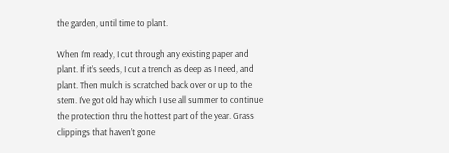the garden, until time to plant.

When I’m ready, I cut through any existing paper and plant. If it’s seeds, I cut a trench as deep as I need, and plant. Then mulch is scratched back over or up to the stem. I’ve got old hay which I use all summer to continue the protection thru the hottest part of the year. Grass clippings that haven’t gone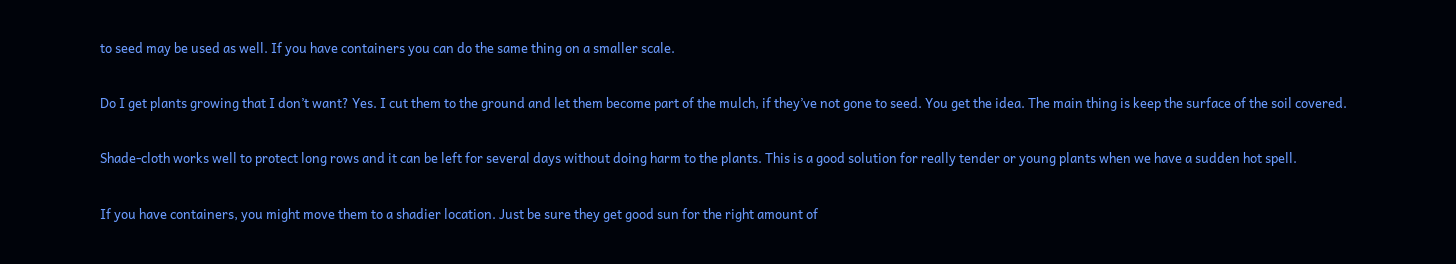to seed may be used as well. If you have containers you can do the same thing on a smaller scale.

Do I get plants growing that I don’t want? Yes. I cut them to the ground and let them become part of the mulch, if they’ve not gone to seed. You get the idea. The main thing is keep the surface of the soil covered.

Shade-cloth works well to protect long rows and it can be left for several days without doing harm to the plants. This is a good solution for really tender or young plants when we have a sudden hot spell.

If you have containers, you might move them to a shadier location. Just be sure they get good sun for the right amount of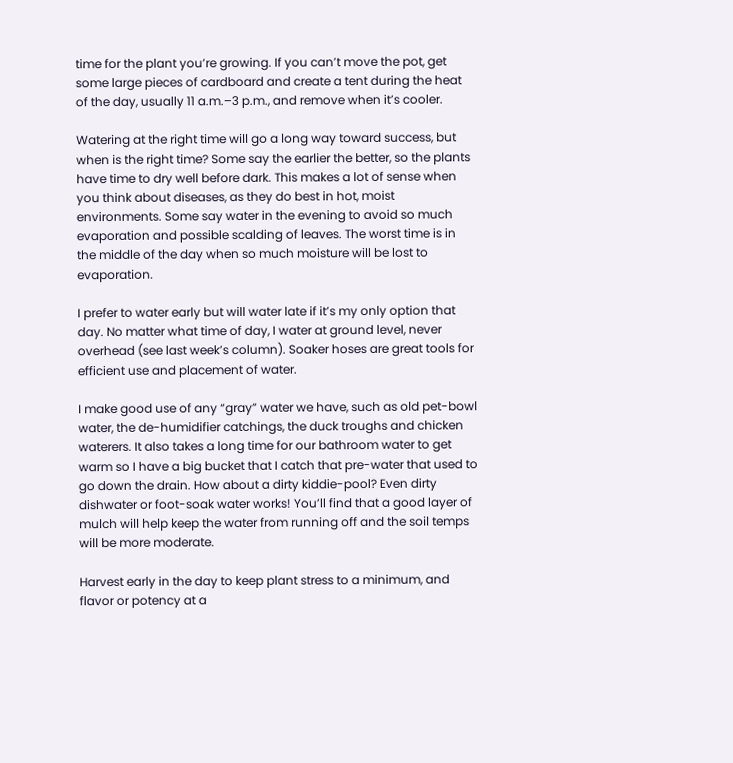time for the plant you’re growing. If you can’t move the pot, get some large pieces of cardboard and create a tent during the heat of the day, usually 11 a.m.–3 p.m., and remove when it’s cooler.

Watering at the right time will go a long way toward success, but when is the right time? Some say the earlier the better, so the plants have time to dry well before dark. This makes a lot of sense when you think about diseases, as they do best in hot, moist environments. Some say water in the evening to avoid so much evaporation and possible scalding of leaves. The worst time is in the middle of the day when so much moisture will be lost to evaporation.

I prefer to water early but will water late if it’s my only option that day. No matter what time of day, I water at ground level, never overhead (see last week’s column). Soaker hoses are great tools for efficient use and placement of water.

I make good use of any “gray” water we have, such as old pet-bowl water, the de-humidifier catchings, the duck troughs and chicken waterers. It also takes a long time for our bathroom water to get warm so I have a big bucket that I catch that pre-water that used to go down the drain. How about a dirty kiddie-pool? Even dirty dishwater or foot-soak water works! You’ll find that a good layer of mulch will help keep the water from running off and the soil temps will be more moderate.

Harvest early in the day to keep plant stress to a minimum, and flavor or potency at a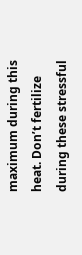maximum during this heat. Don’t fertilize during these stressful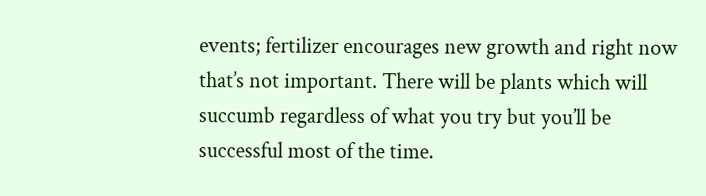events; fertilizer encourages new growth and right now that’s not important. There will be plants which will succumb regardless of what you try but you’ll be successful most of the time.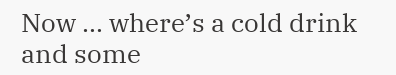Now … where’s a cold drink and some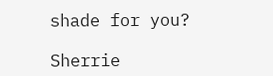shade for you?

Sherrie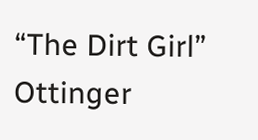“The Dirt Girl” Ottinger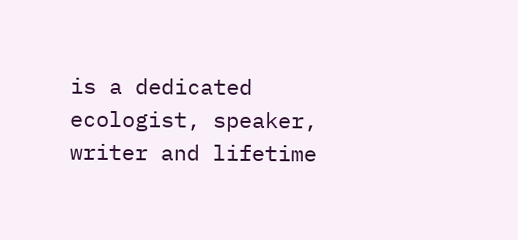is a dedicated ecologist, speaker, writer and lifetime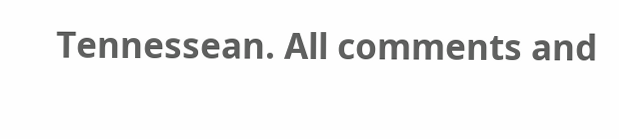Tennessean. All comments and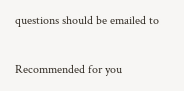questions should be emailed to

Recommended for you